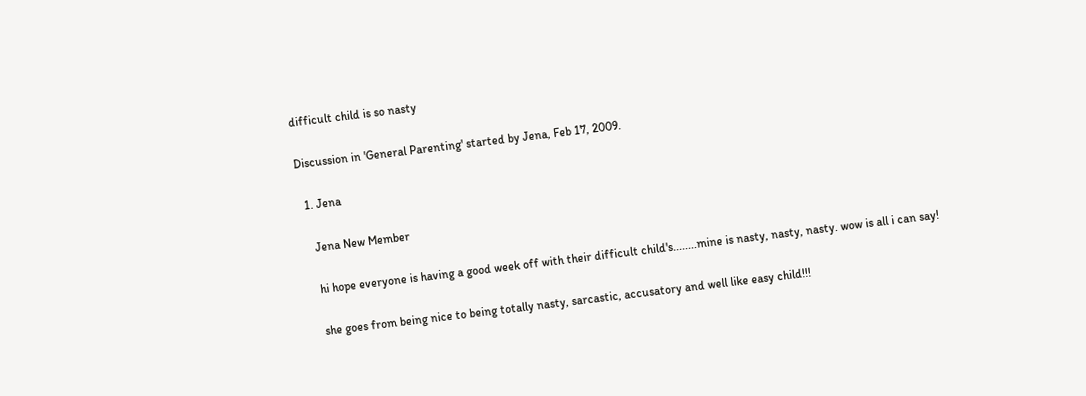difficult child is so nasty

Discussion in 'General Parenting' started by Jena, Feb 17, 2009.

  1. Jena

    Jena New Member

    hi hope everyone is having a good week off with their difficult child's........mine is nasty, nasty, nasty. wow is all i can say!

    she goes from being nice to being totally nasty, sarcastic, accusatory and well like easy child!!!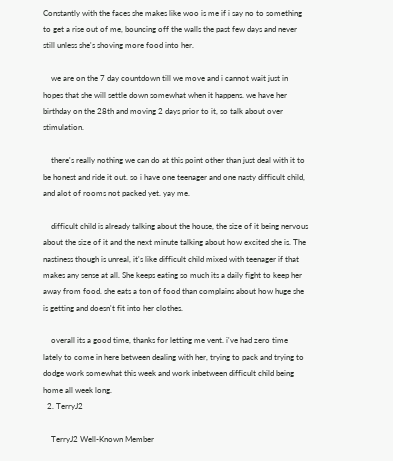Constantly with the faces she makes like woo is me if i say no to something to get a rise out of me, bouncing off the walls the past few days and never still unless she's shoving more food into her.

    we are on the 7 day countdown till we move and i cannot wait just in hopes that she will settle down somewhat when it happens. we have her birthday on the 28th and moving 2 days prior to it, so talk about over stimulation.

    there's really nothing we can do at this point other than just deal with it to be honest and ride it out. so i have one teenager and one nasty difficult child, and alot of rooms not packed yet. yay me.

    difficult child is already talking about the house, the size of it being nervous about the size of it and the next minute talking about how excited she is. The nastiness though is unreal, it's like difficult child mixed with teenager if that makes any sense at all. She keeps eating so much its a daily fight to keep her away from food. she eats a ton of food than complains about how huge she is getting and doesn't fit into her clothes.

    overall its a good time, thanks for letting me vent. i've had zero time lately to come in here between dealing with her, trying to pack and trying to dodge work somewhat this week and work inbetween difficult child being home all week long.
  2. TerryJ2

    TerryJ2 Well-Known Member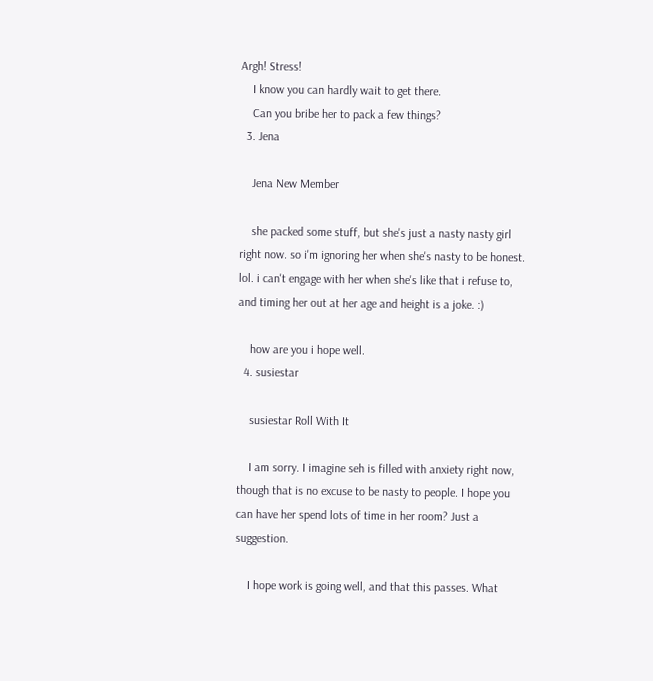Argh! Stress!
    I know you can hardly wait to get there.
    Can you bribe her to pack a few things?
  3. Jena

    Jena New Member

    she packed some stuff, but she's just a nasty nasty girl right now. so i'm ignoring her when she's nasty to be honest. lol. i can't engage with her when she's like that i refuse to, and timing her out at her age and height is a joke. :)

    how are you i hope well.
  4. susiestar

    susiestar Roll With It

    I am sorry. I imagine seh is filled with anxiety right now, though that is no excuse to be nasty to people. I hope you can have her spend lots of time in her room? Just a suggestion.

    I hope work is going well, and that this passes. What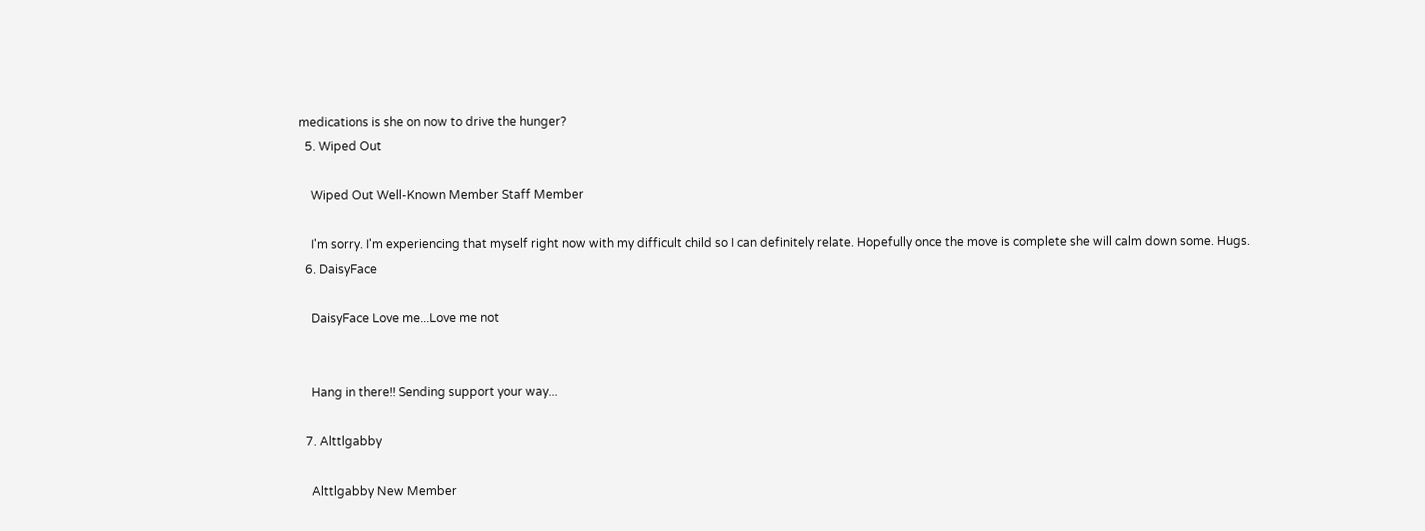medications is she on now to drive the hunger?
  5. Wiped Out

    Wiped Out Well-Known Member Staff Member

    I'm sorry. I'm experiencing that myself right now with my difficult child so I can definitely relate. Hopefully once the move is complete she will calm down some. Hugs.
  6. DaisyFace

    DaisyFace Love me...Love me not


    Hang in there!! Sending support your way...

  7. Alttlgabby

    Alttlgabby New Member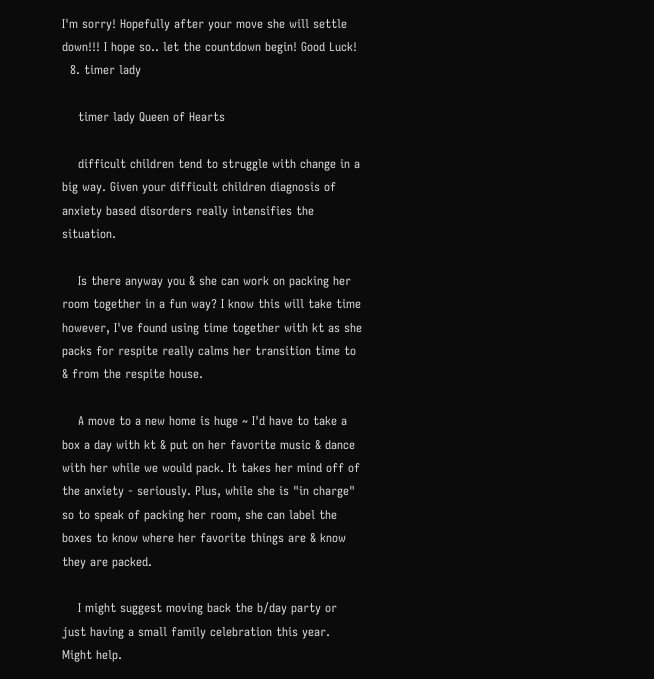I'm sorry! Hopefully after your move she will settle down!!! I hope so.. let the countdown begin! Good Luck!
  8. timer lady

    timer lady Queen of Hearts

    difficult children tend to struggle with change in a big way. Given your difficult children diagnosis of anxiety based disorders really intensifies the situation.

    Is there anyway you & she can work on packing her room together in a fun way? I know this will take time however, I've found using time together with kt as she packs for respite really calms her transition time to & from the respite house.

    A move to a new home is huge ~ I'd have to take a box a day with kt & put on her favorite music & dance with her while we would pack. It takes her mind off of the anxiety - seriously. Plus, while she is "in charge" so to speak of packing her room, she can label the boxes to know where her favorite things are & know they are packed.

    I might suggest moving back the b/day party or just having a small family celebration this year. Might help.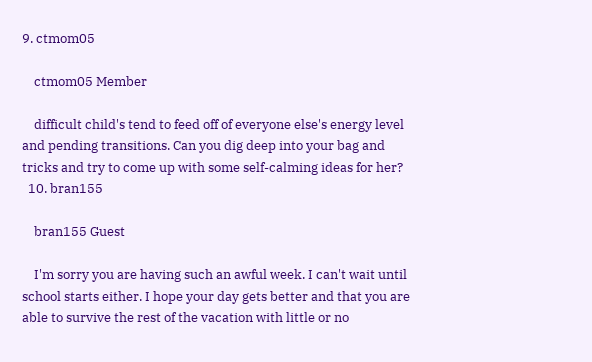9. ctmom05

    ctmom05 Member

    difficult child's tend to feed off of everyone else's energy level and pending transitions. Can you dig deep into your bag and tricks and try to come up with some self-calming ideas for her?
  10. bran155

    bran155 Guest

    I'm sorry you are having such an awful week. I can't wait until school starts either. I hope your day gets better and that you are able to survive the rest of the vacation with little or no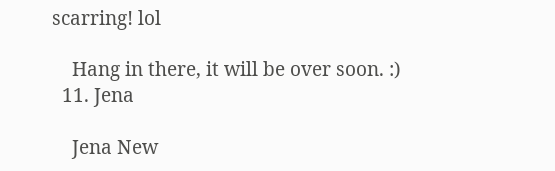scarring! lol

    Hang in there, it will be over soon. :)
  11. Jena

    Jena New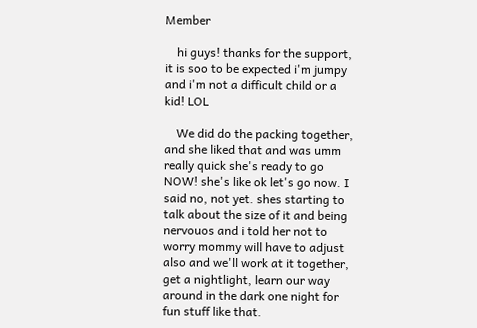Member

    hi guys! thanks for the support, it is soo to be expected i'm jumpy and i'm not a difficult child or a kid! LOL

    We did do the packing together, and she liked that and was umm really quick she's ready to go NOW! she's like ok let's go now. I said no, not yet. shes starting to talk about the size of it and being nervouos and i told her not to worry mommy will have to adjust also and we'll work at it together, get a nightlight, learn our way around in the dark one night for fun stuff like that.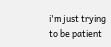i'm just trying to be patient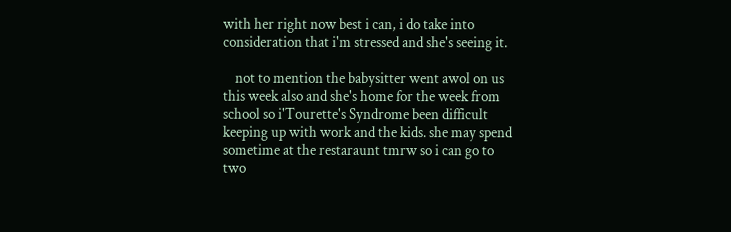with her right now best i can, i do take into consideration that i'm stressed and she's seeing it.

    not to mention the babysitter went awol on us this week also and she's home for the week from school so i'Tourette's Syndrome been difficult keeping up with work and the kids. she may spend sometime at the restaraunt tmrw so i can go to two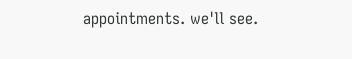appointments. we'll see.